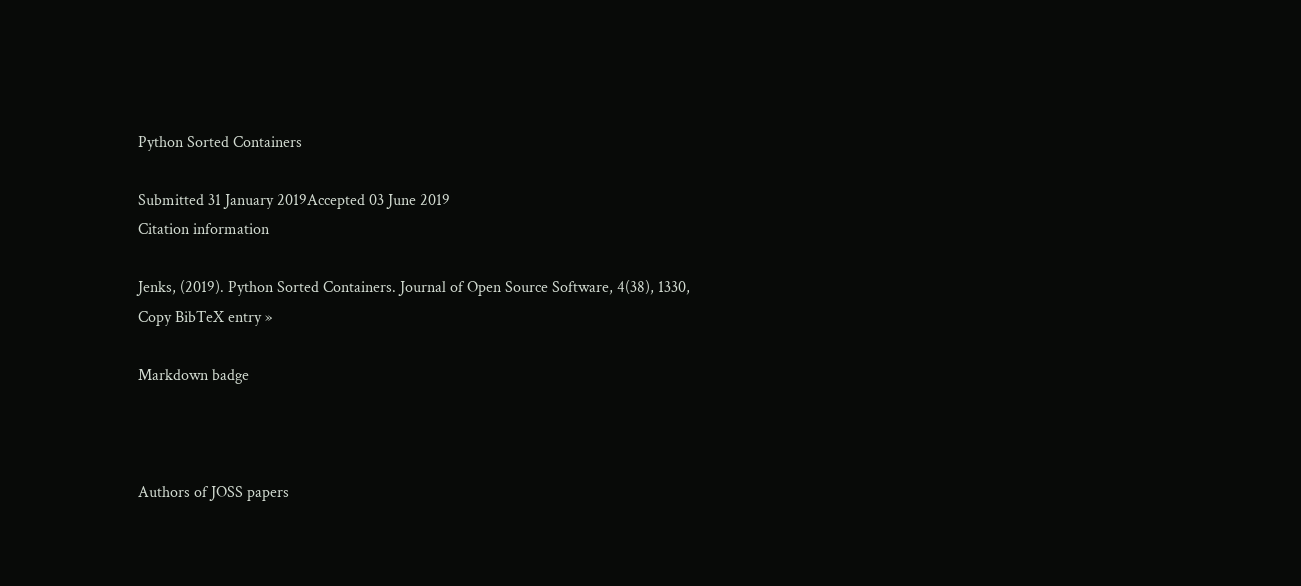Python Sorted Containers

Submitted 31 January 2019Accepted 03 June 2019
Citation information

Jenks, (2019). Python Sorted Containers. Journal of Open Source Software, 4(38), 1330,
Copy BibTeX entry »

Markdown badge



Authors of JOSS papers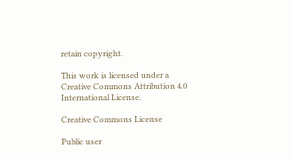retain copyright.

This work is licensed under a Creative Commons Attribution 4.0 International License.

Creative Commons License

Public user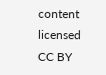content licensed CC BY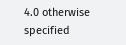4.0 otherwise specified